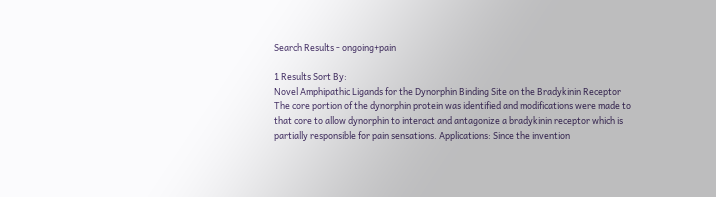Search Results - ongoing+pain

1 Results Sort By:
Novel Amphipathic Ligands for the Dynorphin Binding Site on the Bradykinin Receptor
The core portion of the dynorphin protein was identified and modifications were made to that core to allow dynorphin to interact and antagonize a bradykinin receptor which is partially responsible for pain sensations. Applications: Since the invention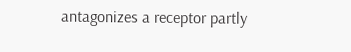antagonizes a receptor partly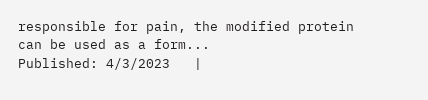responsible for pain, the modified protein can be used as a form...
Published: 4/3/2023   |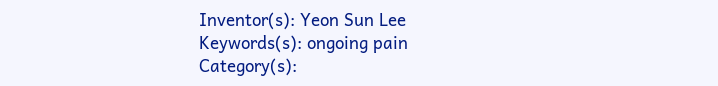Inventor(s): Yeon Sun Lee
Keywords(s): ongoing pain
Category(s):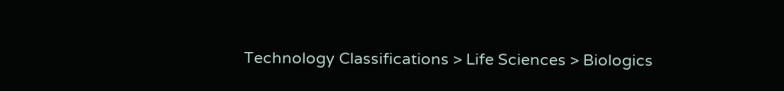Technology Classifications > Life Sciences > Biologics